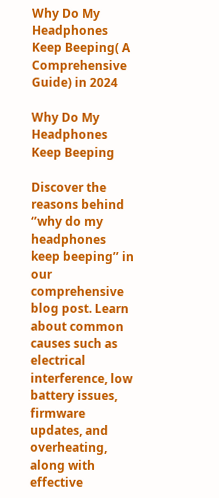Why Do My Headphones Keep Beeping( A Comprehensive Guide) in 2024

Why Do My Headphones Keep Beeping

Discover the reasons behind ‘’why do my headphones keep beeping’’ in our comprehensive blog post. Learn about common causes such as electrical interference, low battery issues, firmware updates, and overheating, along with effective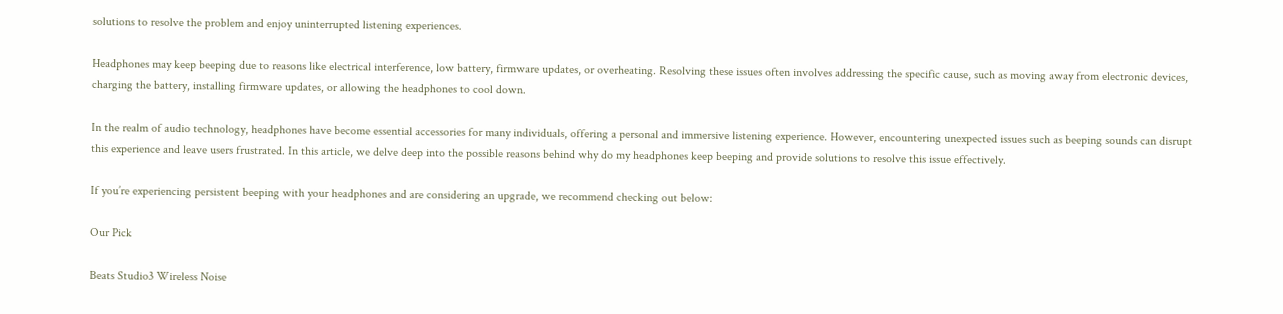solutions to resolve the problem and enjoy uninterrupted listening experiences.

Headphones may keep beeping due to reasons like electrical interference, low battery, firmware updates, or overheating. Resolving these issues often involves addressing the specific cause, such as moving away from electronic devices, charging the battery, installing firmware updates, or allowing the headphones to cool down.

In the realm of audio technology, headphones have become essential accessories for many individuals, offering a personal and immersive listening experience. However, encountering unexpected issues such as beeping sounds can disrupt this experience and leave users frustrated. In this article, we delve deep into the possible reasons behind why do my headphones keep beeping and provide solutions to resolve this issue effectively.

If you’re experiencing persistent beeping with your headphones and are considering an upgrade, we recommend checking out below:

Our Pick

Beats Studio3 Wireless Noise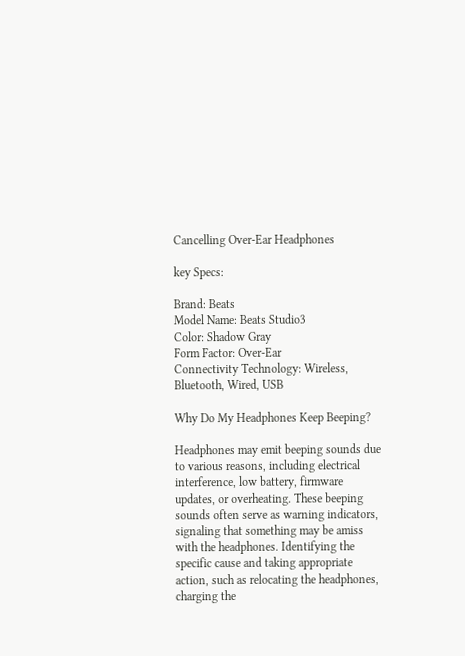Cancelling Over-Ear Headphones

key Specs:

Brand: Beats
Model Name: Beats Studio3
Color: Shadow Gray
Form Factor: Over-Ear
Connectivity Technology: Wireless, Bluetooth, Wired, USB

Why Do My Headphones Keep Beeping?

Headphones may emit beeping sounds due to various reasons, including electrical interference, low battery, firmware updates, or overheating. These beeping sounds often serve as warning indicators, signaling that something may be amiss with the headphones. Identifying the specific cause and taking appropriate action, such as relocating the headphones, charging the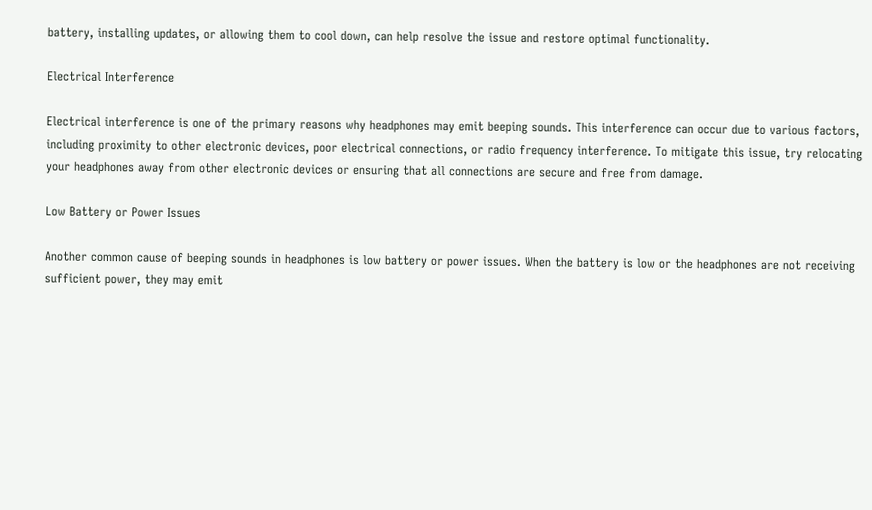battery, installing updates, or allowing them to cool down, can help resolve the issue and restore optimal functionality.

Electrical Interference

Electrical interference is one of the primary reasons why headphones may emit beeping sounds. This interference can occur due to various factors, including proximity to other electronic devices, poor electrical connections, or radio frequency interference. To mitigate this issue, try relocating your headphones away from other electronic devices or ensuring that all connections are secure and free from damage.

Low Battery or Power Issues

Another common cause of beeping sounds in headphones is low battery or power issues. When the battery is low or the headphones are not receiving sufficient power, they may emit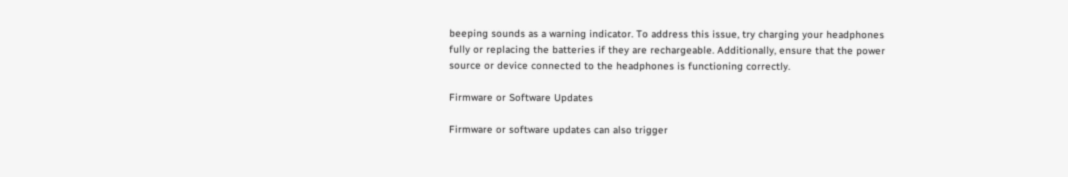beeping sounds as a warning indicator. To address this issue, try charging your headphones fully or replacing the batteries if they are rechargeable. Additionally, ensure that the power source or device connected to the headphones is functioning correctly.

Firmware or Software Updates

Firmware or software updates can also trigger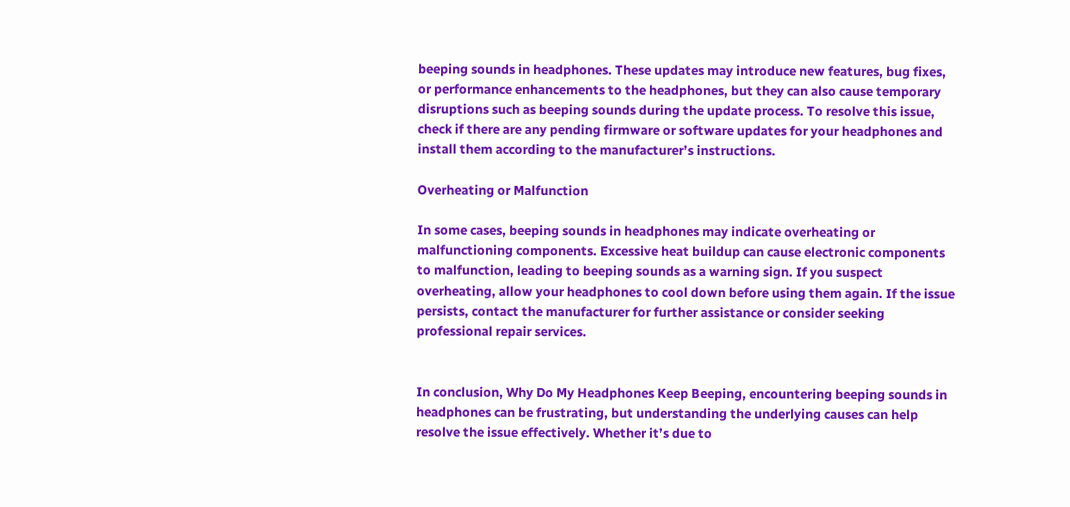beeping sounds in headphones. These updates may introduce new features, bug fixes, or performance enhancements to the headphones, but they can also cause temporary disruptions such as beeping sounds during the update process. To resolve this issue, check if there are any pending firmware or software updates for your headphones and install them according to the manufacturer’s instructions.

Overheating or Malfunction

In some cases, beeping sounds in headphones may indicate overheating or malfunctioning components. Excessive heat buildup can cause electronic components to malfunction, leading to beeping sounds as a warning sign. If you suspect overheating, allow your headphones to cool down before using them again. If the issue persists, contact the manufacturer for further assistance or consider seeking professional repair services.


In conclusion, Why Do My Headphones Keep Beeping, encountering beeping sounds in headphones can be frustrating, but understanding the underlying causes can help resolve the issue effectively. Whether it’s due to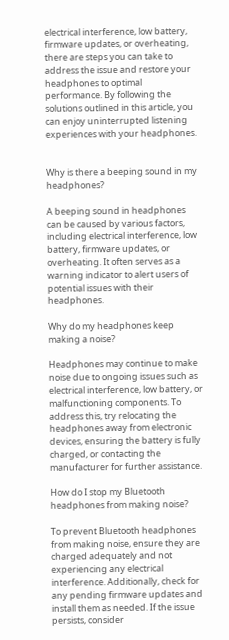electrical interference, low battery, firmware updates, or overheating, there are steps you can take to address the issue and restore your headphones to optimal performance. By following the solutions outlined in this article, you can enjoy uninterrupted listening experiences with your headphones.


Why is there a beeping sound in my headphones?

A beeping sound in headphones can be caused by various factors, including electrical interference, low battery, firmware updates, or overheating. It often serves as a warning indicator to alert users of potential issues with their headphones.

Why do my headphones keep making a noise?

Headphones may continue to make noise due to ongoing issues such as electrical interference, low battery, or malfunctioning components. To address this, try relocating the headphones away from electronic devices, ensuring the battery is fully charged, or contacting the manufacturer for further assistance.

How do I stop my Bluetooth headphones from making noise?

To prevent Bluetooth headphones from making noise, ensure they are charged adequately and not experiencing any electrical interference. Additionally, check for any pending firmware updates and install them as needed. If the issue persists, consider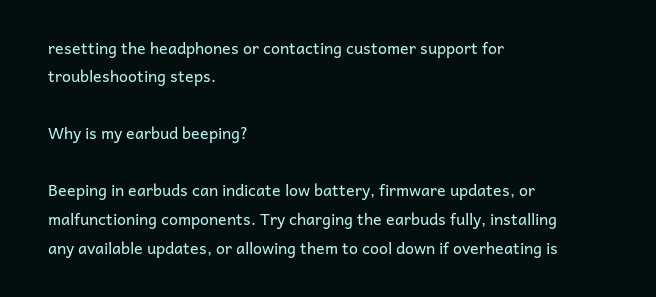resetting the headphones or contacting customer support for troubleshooting steps.

Why is my earbud beeping?

Beeping in earbuds can indicate low battery, firmware updates, or malfunctioning components. Try charging the earbuds fully, installing any available updates, or allowing them to cool down if overheating is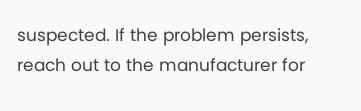suspected. If the problem persists, reach out to the manufacturer for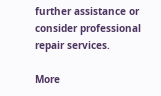further assistance or consider professional repair services.

More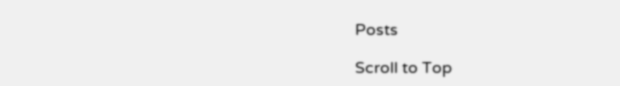Posts

Scroll to Top